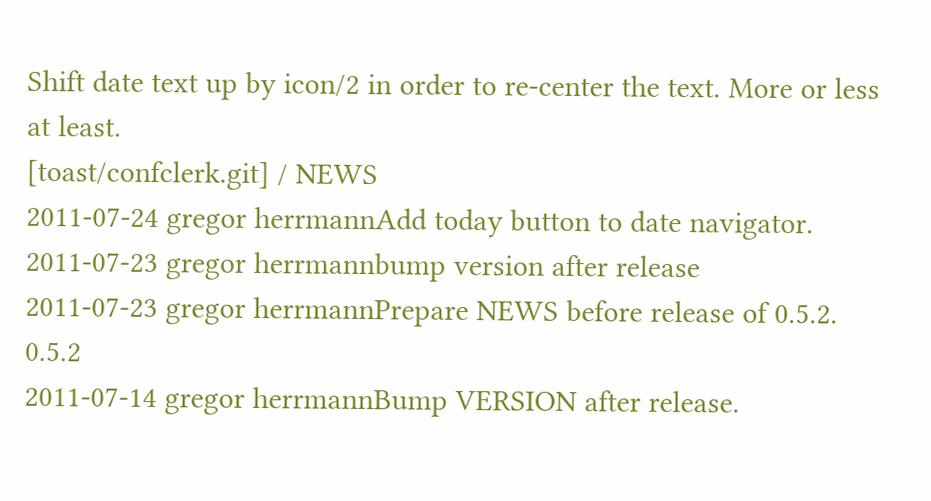Shift date text up by icon/2 in order to re-center the text. More or less at least.
[toast/confclerk.git] / NEWS
2011-07-24 gregor herrmannAdd today button to date navigator.
2011-07-23 gregor herrmannbump version after release
2011-07-23 gregor herrmannPrepare NEWS before release of 0.5.2. 0.5.2
2011-07-14 gregor herrmannBump VERSION after release.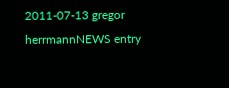2011-07-13 gregor herrmannNEWS entry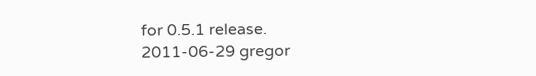for 0.5.1 release.
2011-06-29 gregor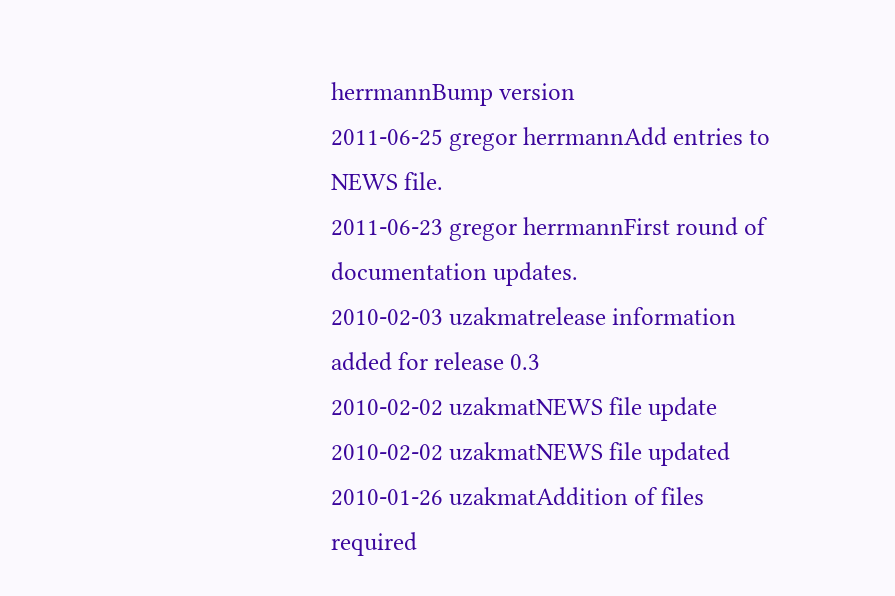herrmannBump version
2011-06-25 gregor herrmannAdd entries to NEWS file.
2011-06-23 gregor herrmannFirst round of documentation updates.
2010-02-03 uzakmatrelease information added for release 0.3
2010-02-02 uzakmatNEWS file update
2010-02-02 uzakmatNEWS file updated
2010-01-26 uzakmatAddition of files required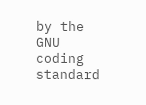by the GNU coding standard